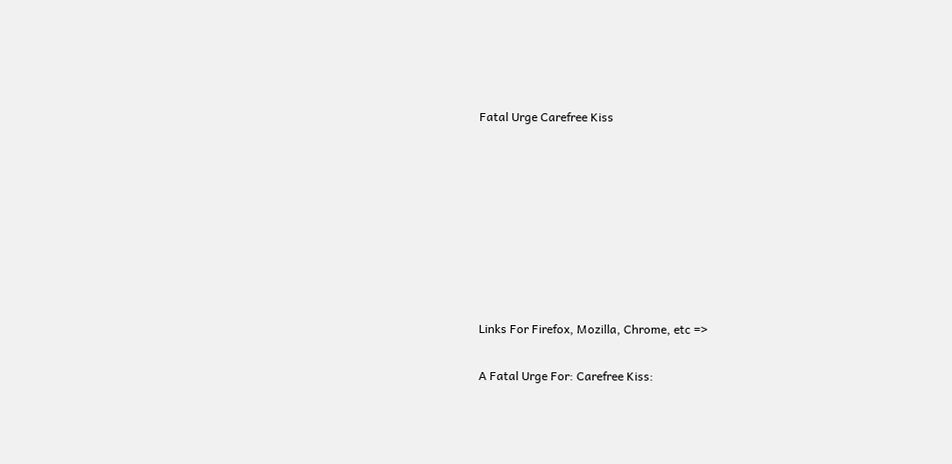Fatal Urge Carefree Kiss








Links For Firefox, Mozilla, Chrome, etc =>

A Fatal Urge For: Carefree Kiss: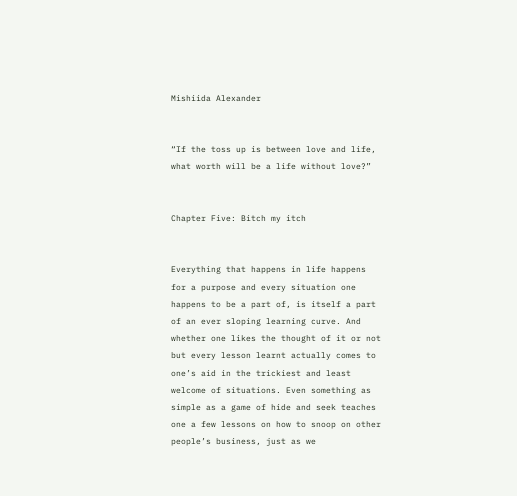Mishiida Alexander


“If the toss up is between love and life, what worth will be a life without love?”


Chapter Five: Bitch my itch


Everything that happens in life happens for a purpose and every situation one happens to be a part of, is itself a part of an ever sloping learning curve. And whether one likes the thought of it or not but every lesson learnt actually comes to one’s aid in the trickiest and least welcome of situations. Even something as simple as a game of hide and seek teaches one a few lessons on how to snoop on other people’s business, just as we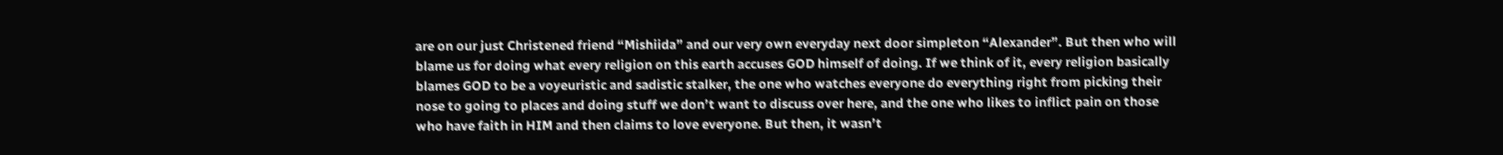are on our just Christened friend “Mishiida” and our very own everyday next door simpleton “Alexander”. But then who will blame us for doing what every religion on this earth accuses GOD himself of doing. If we think of it, every religion basically blames GOD to be a voyeuristic and sadistic stalker, the one who watches everyone do everything right from picking their nose to going to places and doing stuff we don’t want to discuss over here, and the one who likes to inflict pain on those who have faith in HIM and then claims to love everyone. But then, it wasn’t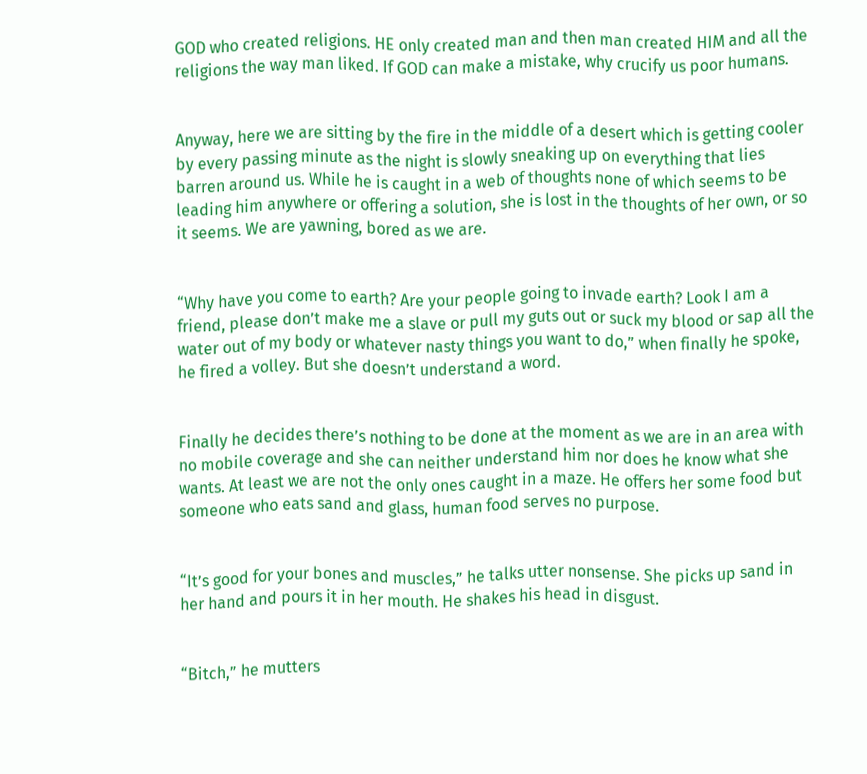GOD who created religions. HE only created man and then man created HIM and all the religions the way man liked. If GOD can make a mistake, why crucify us poor humans.


Anyway, here we are sitting by the fire in the middle of a desert which is getting cooler by every passing minute as the night is slowly sneaking up on everything that lies barren around us. While he is caught in a web of thoughts none of which seems to be leading him anywhere or offering a solution, she is lost in the thoughts of her own, or so it seems. We are yawning, bored as we are.


“Why have you come to earth? Are your people going to invade earth? Look I am a friend, please don’t make me a slave or pull my guts out or suck my blood or sap all the water out of my body or whatever nasty things you want to do,” when finally he spoke, he fired a volley. But she doesn’t understand a word.


Finally he decides there’s nothing to be done at the moment as we are in an area with no mobile coverage and she can neither understand him nor does he know what she wants. At least we are not the only ones caught in a maze. He offers her some food but someone who eats sand and glass, human food serves no purpose.


“It’s good for your bones and muscles,” he talks utter nonsense. She picks up sand in her hand and pours it in her mouth. He shakes his head in disgust.


“Bitch,” he mutters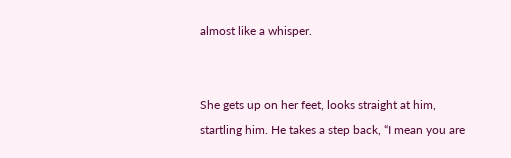almost like a whisper.


She gets up on her feet, looks straight at him, startling him. He takes a step back, “I mean you are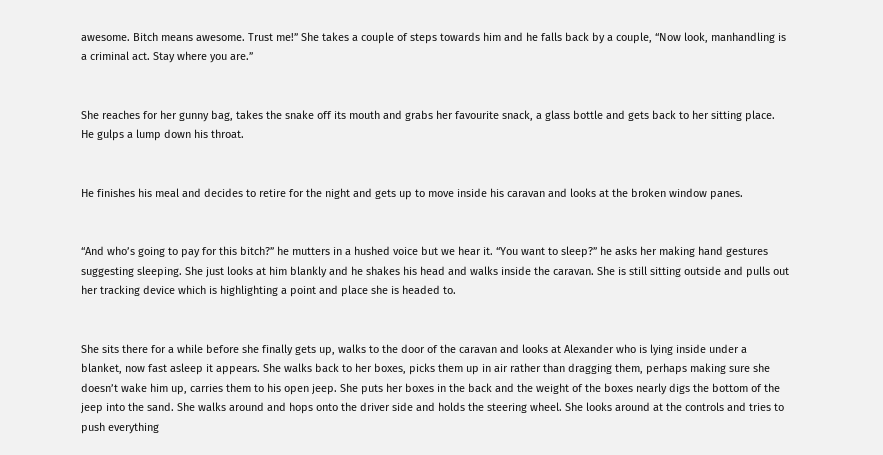awesome. Bitch means awesome. Trust me!” She takes a couple of steps towards him and he falls back by a couple, “Now look, manhandling is a criminal act. Stay where you are.”


She reaches for her gunny bag, takes the snake off its mouth and grabs her favourite snack, a glass bottle and gets back to her sitting place. He gulps a lump down his throat.


He finishes his meal and decides to retire for the night and gets up to move inside his caravan and looks at the broken window panes.


“And who’s going to pay for this bitch?” he mutters in a hushed voice but we hear it. “You want to sleep?” he asks her making hand gestures suggesting sleeping. She just looks at him blankly and he shakes his head and walks inside the caravan. She is still sitting outside and pulls out her tracking device which is highlighting a point and place she is headed to.


She sits there for a while before she finally gets up, walks to the door of the caravan and looks at Alexander who is lying inside under a blanket, now fast asleep it appears. She walks back to her boxes, picks them up in air rather than dragging them, perhaps making sure she doesn’t wake him up, carries them to his open jeep. She puts her boxes in the back and the weight of the boxes nearly digs the bottom of the jeep into the sand. She walks around and hops onto the driver side and holds the steering wheel. She looks around at the controls and tries to push everything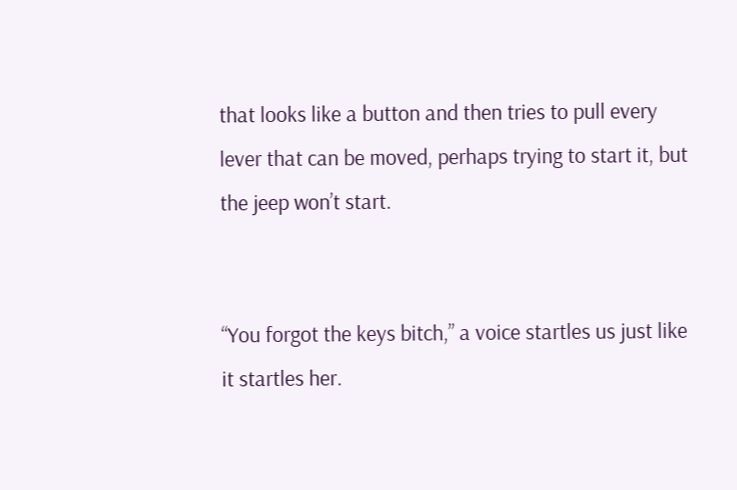that looks like a button and then tries to pull every lever that can be moved, perhaps trying to start it, but the jeep won’t start.


“You forgot the keys bitch,” a voice startles us just like it startles her.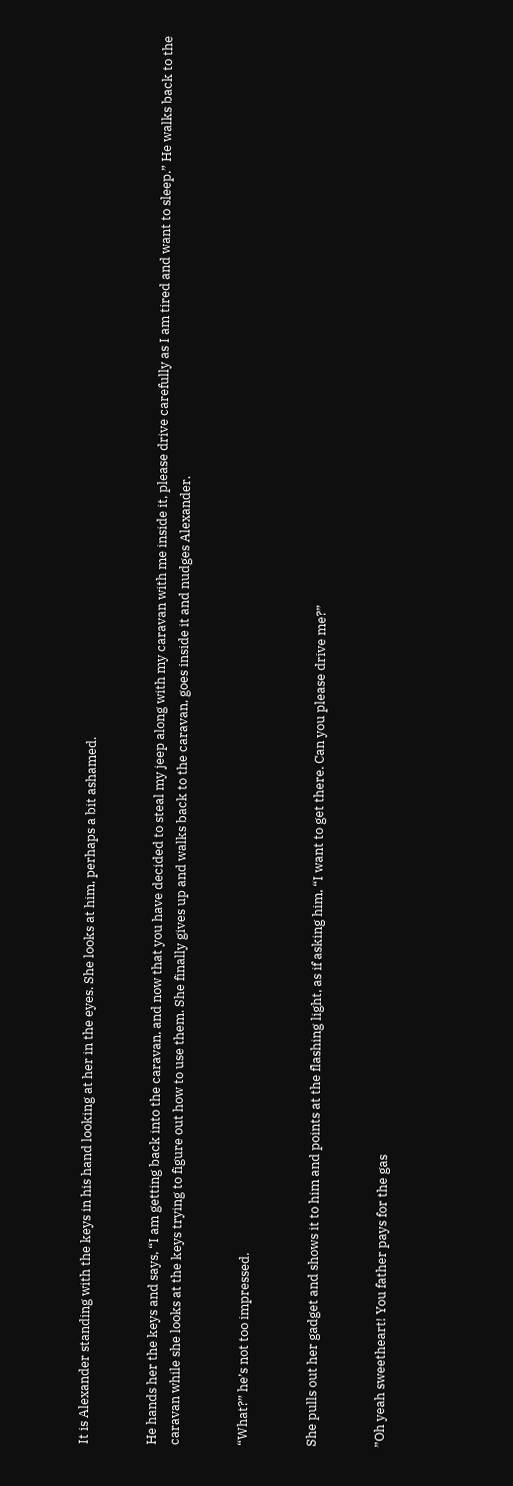It is Alexander standing with the keys in his hand looking at her in the eyes. She looks at him, perhaps a bit ashamed.


He hands her the keys and says, “I am getting back into the caravan, and now that you have decided to steal my jeep along with my caravan with me inside it, please drive carefully as I am tired and want to sleep.” He walks back to the caravan while she looks at the keys trying to figure out how to use them. She finally gives up and walks back to the caravan, goes inside it and nudges Alexander.


“What?” he’s not too impressed.


She pulls out her gadget and shows it to him and points at the flashing light, as if asking him, “I want to get there. Can you please drive me?”


”Oh yeah sweetheart! You father pays for the gas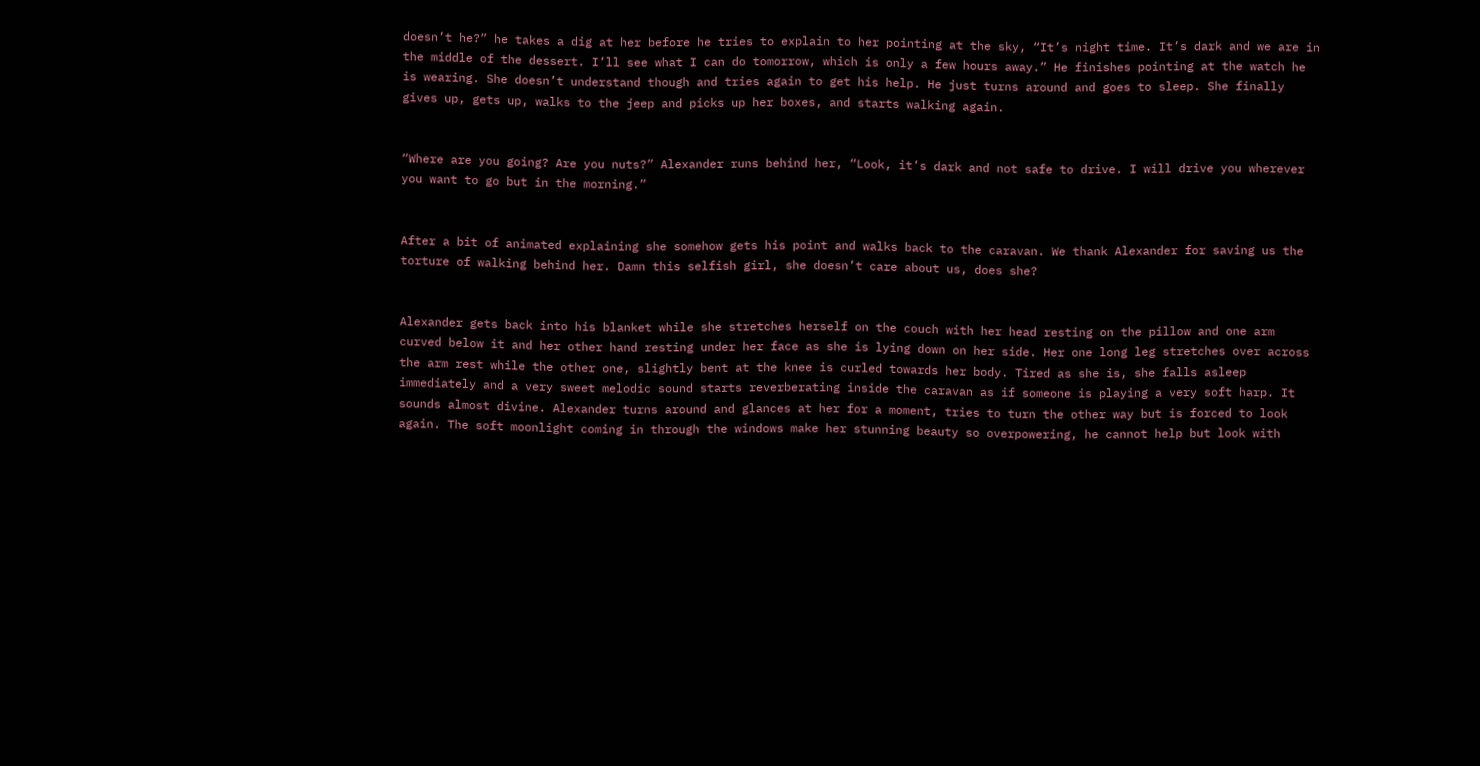doesn’t he?” he takes a dig at her before he tries to explain to her pointing at the sky, “It’s night time. It’s dark and we are in the middle of the dessert. I’ll see what I can do tomorrow, which is only a few hours away.” He finishes pointing at the watch he is wearing. She doesn’t understand though and tries again to get his help. He just turns around and goes to sleep. She finally gives up, gets up, walks to the jeep and picks up her boxes, and starts walking again.


“Where are you going? Are you nuts?” Alexander runs behind her, “Look, it’s dark and not safe to drive. I will drive you wherever you want to go but in the morning.”


After a bit of animated explaining she somehow gets his point and walks back to the caravan. We thank Alexander for saving us the torture of walking behind her. Damn this selfish girl, she doesn’t care about us, does she?


Alexander gets back into his blanket while she stretches herself on the couch with her head resting on the pillow and one arm curved below it and her other hand resting under her face as she is lying down on her side. Her one long leg stretches over across the arm rest while the other one, slightly bent at the knee is curled towards her body. Tired as she is, she falls asleep immediately and a very sweet melodic sound starts reverberating inside the caravan as if someone is playing a very soft harp. It sounds almost divine. Alexander turns around and glances at her for a moment, tries to turn the other way but is forced to look again. The soft moonlight coming in through the windows make her stunning beauty so overpowering, he cannot help but look with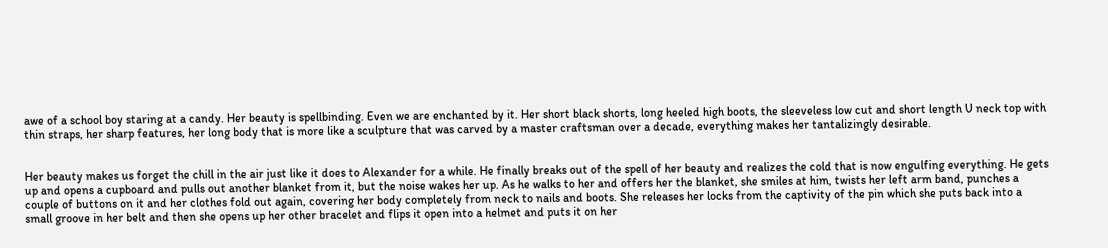awe of a school boy staring at a candy. Her beauty is spellbinding. Even we are enchanted by it. Her short black shorts, long heeled high boots, the sleeveless low cut and short length U neck top with thin straps, her sharp features, her long body that is more like a sculpture that was carved by a master craftsman over a decade, everything makes her tantalizingly desirable.


Her beauty makes us forget the chill in the air just like it does to Alexander for a while. He finally breaks out of the spell of her beauty and realizes the cold that is now engulfing everything. He gets up and opens a cupboard and pulls out another blanket from it, but the noise wakes her up. As he walks to her and offers her the blanket, she smiles at him, twists her left arm band, punches a couple of buttons on it and her clothes fold out again, covering her body completely from neck to nails and boots. She releases her locks from the captivity of the pin which she puts back into a small groove in her belt and then she opens up her other bracelet and flips it open into a helmet and puts it on her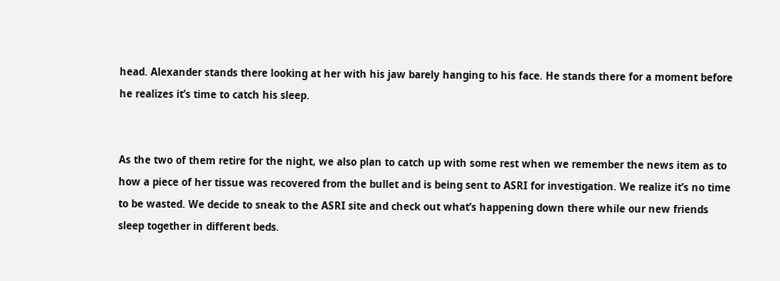head. Alexander stands there looking at her with his jaw barely hanging to his face. He stands there for a moment before he realizes it’s time to catch his sleep.


As the two of them retire for the night, we also plan to catch up with some rest when we remember the news item as to how a piece of her tissue was recovered from the bullet and is being sent to ASRI for investigation. We realize it’s no time to be wasted. We decide to sneak to the ASRI site and check out what’s happening down there while our new friends sleep together in different beds.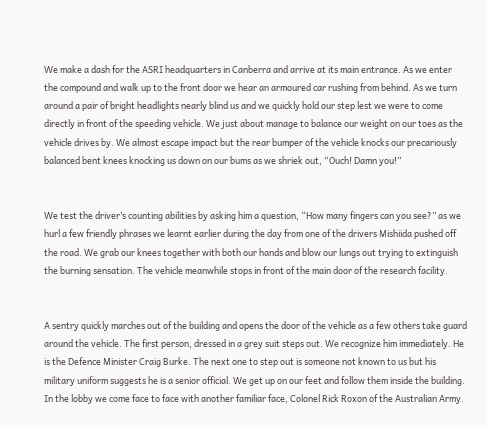We make a dash for the ASRI headquarters in Canberra and arrive at its main entrance. As we enter the compound and walk up to the front door we hear an armoured car rushing from behind. As we turn around a pair of bright headlights nearly blind us and we quickly hold our step lest we were to come directly in front of the speeding vehicle. We just about manage to balance our weight on our toes as the vehicle drives by. We almost escape impact but the rear bumper of the vehicle knocks our precariously balanced bent knees knocking us down on our bums as we shriek out, “Ouch! Damn you!”


We test the driver’s counting abilities by asking him a question, “How many fingers can you see?” as we hurl a few friendly phrases we learnt earlier during the day from one of the drivers Mishiida pushed off the road. We grab our knees together with both our hands and blow our lungs out trying to extinguish the burning sensation. The vehicle meanwhile stops in front of the main door of the research facility.


A sentry quickly marches out of the building and opens the door of the vehicle as a few others take guard around the vehicle. The first person, dressed in a grey suit steps out. We recognize him immediately. He is the Defence Minister Craig Burke. The next one to step out is someone not known to us but his military uniform suggests he is a senior official. We get up on our feet and follow them inside the building. In the lobby we come face to face with another familiar face, Colonel Rick Roxon of the Australian Army.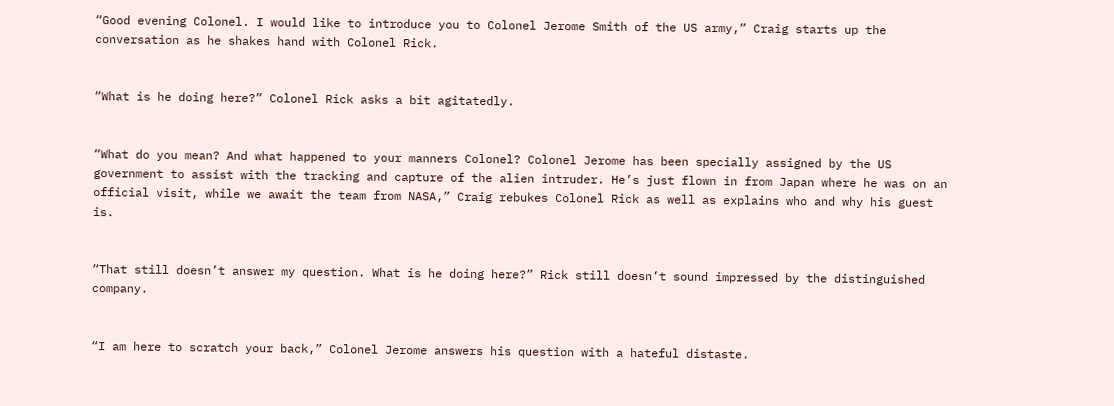“Good evening Colonel. I would like to introduce you to Colonel Jerome Smith of the US army,” Craig starts up the conversation as he shakes hand with Colonel Rick.


“What is he doing here?” Colonel Rick asks a bit agitatedly.


“What do you mean? And what happened to your manners Colonel? Colonel Jerome has been specially assigned by the US government to assist with the tracking and capture of the alien intruder. He’s just flown in from Japan where he was on an official visit, while we await the team from NASA,” Craig rebukes Colonel Rick as well as explains who and why his guest is.


“That still doesn’t answer my question. What is he doing here?” Rick still doesn’t sound impressed by the distinguished company.


“I am here to scratch your back,” Colonel Jerome answers his question with a hateful distaste.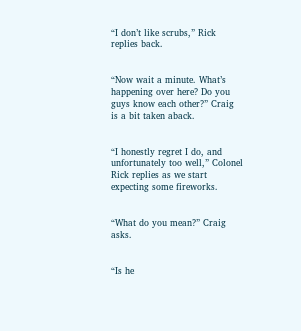“I don’t like scrubs,” Rick replies back.


“Now wait a minute. What’s happening over here? Do you guys know each other?” Craig is a bit taken aback.


“I honestly regret I do, and unfortunately too well,” Colonel Rick replies as we start expecting some fireworks.


“What do you mean?” Craig asks.


“Is he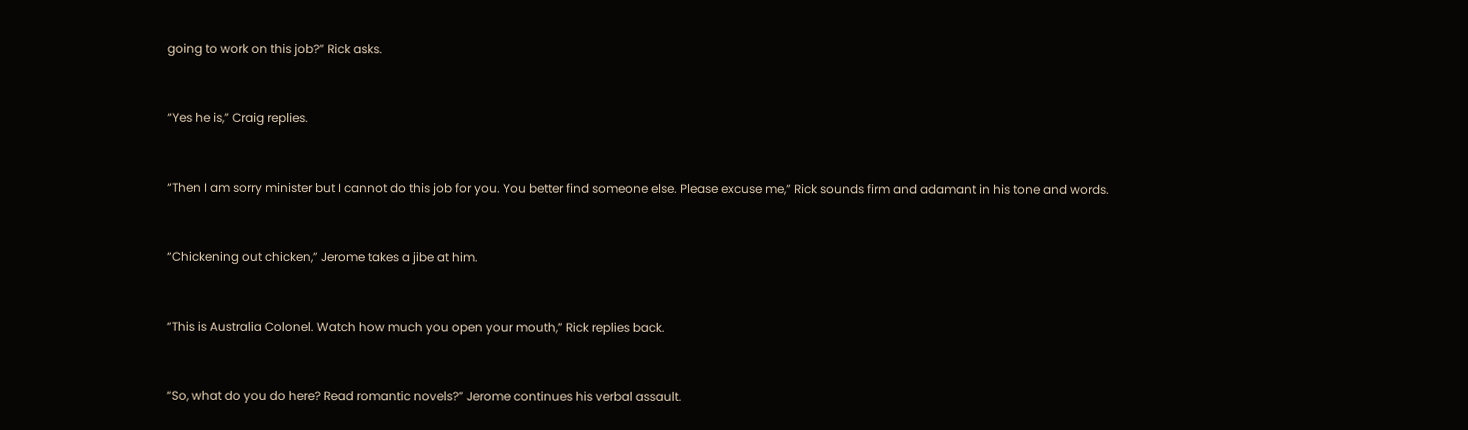going to work on this job?” Rick asks.


“Yes he is,” Craig replies.


“Then I am sorry minister but I cannot do this job for you. You better find someone else. Please excuse me,” Rick sounds firm and adamant in his tone and words.


“Chickening out chicken,” Jerome takes a jibe at him.


“This is Australia Colonel. Watch how much you open your mouth,” Rick replies back.


“So, what do you do here? Read romantic novels?” Jerome continues his verbal assault.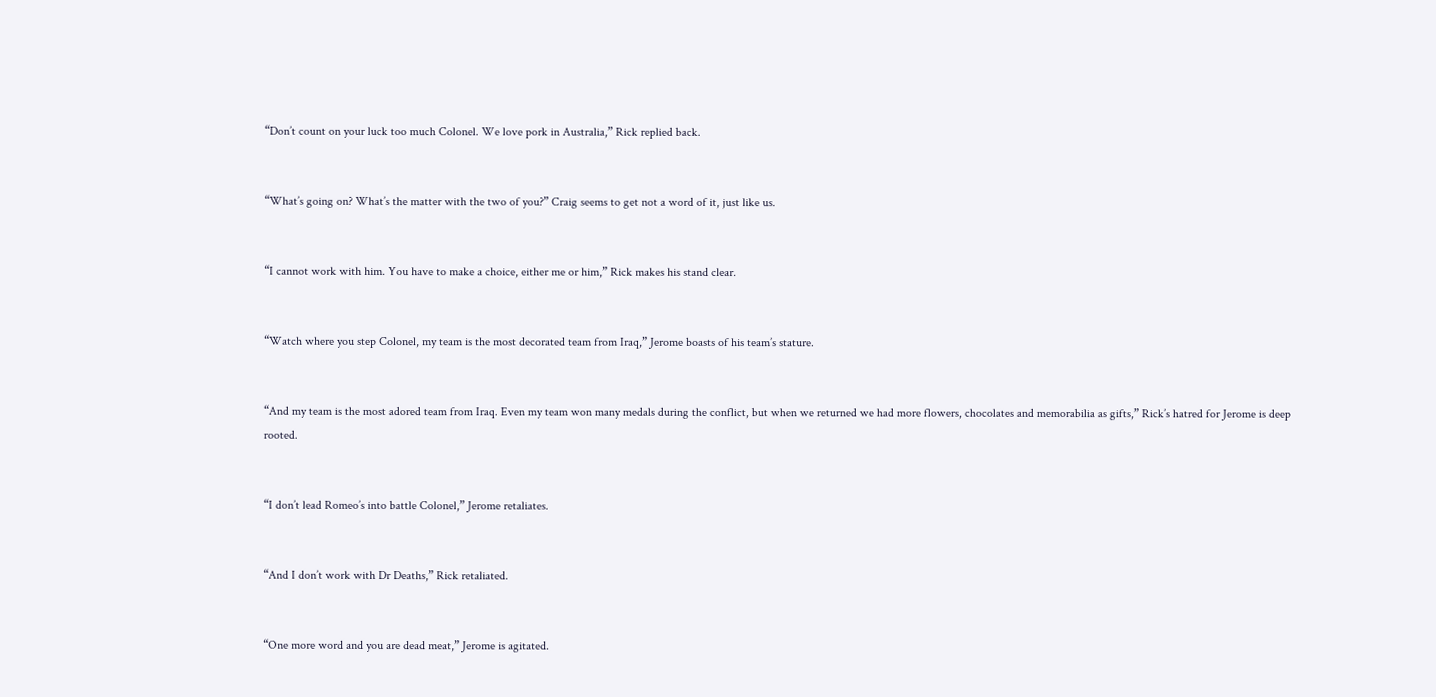“Don’t count on your luck too much Colonel. We love pork in Australia,” Rick replied back.


“What’s going on? What’s the matter with the two of you?” Craig seems to get not a word of it, just like us.


“I cannot work with him. You have to make a choice, either me or him,” Rick makes his stand clear.


“Watch where you step Colonel, my team is the most decorated team from Iraq,” Jerome boasts of his team’s stature.


“And my team is the most adored team from Iraq. Even my team won many medals during the conflict, but when we returned we had more flowers, chocolates and memorabilia as gifts,” Rick’s hatred for Jerome is deep rooted.


“I don’t lead Romeo’s into battle Colonel,” Jerome retaliates.


“And I don’t work with Dr Deaths,” Rick retaliated.


“One more word and you are dead meat,” Jerome is agitated.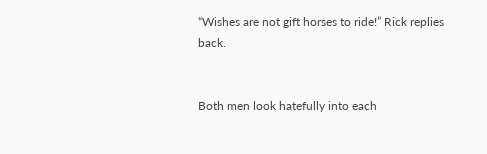“Wishes are not gift horses to ride!” Rick replies back.


Both men look hatefully into each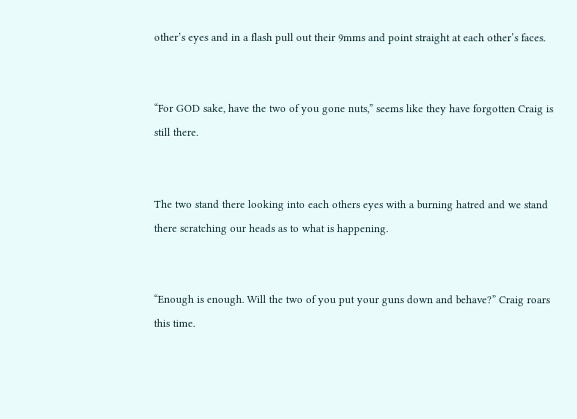other’s eyes and in a flash pull out their 9mms and point straight at each other’s faces.


“For GOD sake, have the two of you gone nuts,” seems like they have forgotten Craig is still there.


The two stand there looking into each others eyes with a burning hatred and we stand there scratching our heads as to what is happening.


“Enough is enough. Will the two of you put your guns down and behave?” Craig roars this time.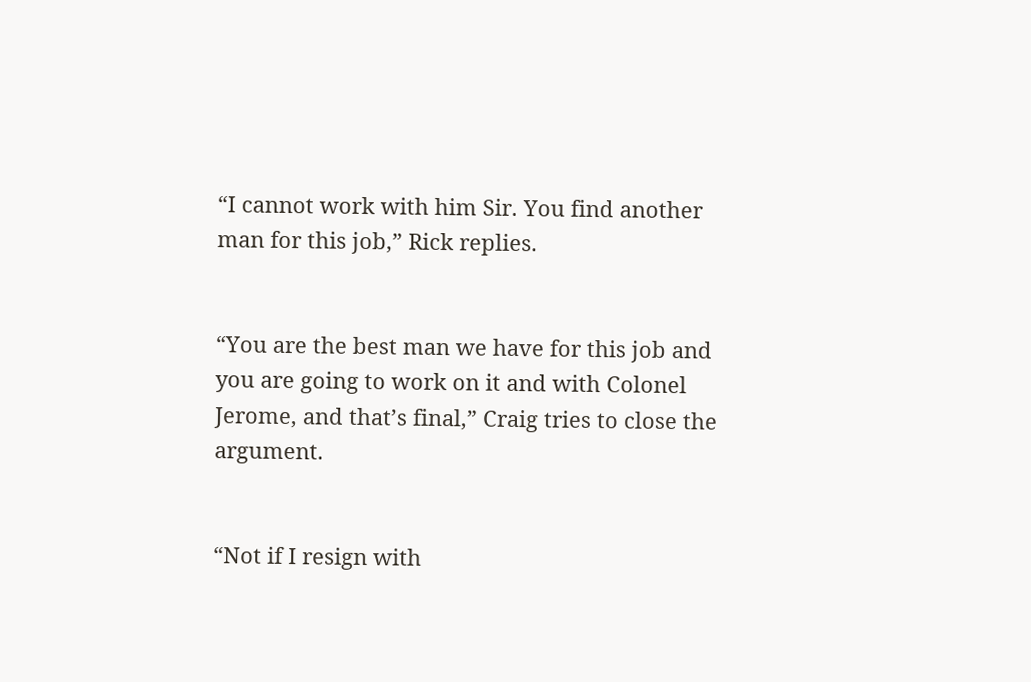“I cannot work with him Sir. You find another man for this job,” Rick replies.


“You are the best man we have for this job and you are going to work on it and with Colonel Jerome, and that’s final,” Craig tries to close the argument.


“Not if I resign with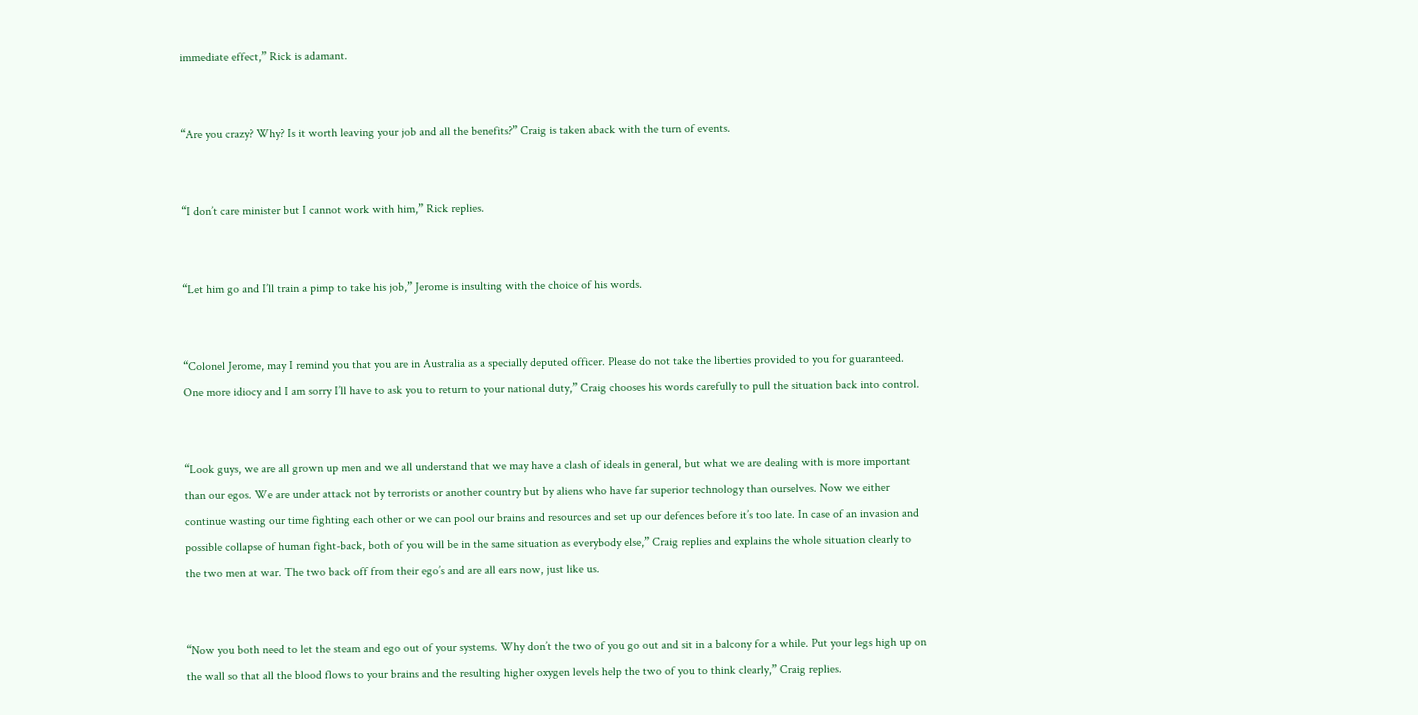immediate effect,” Rick is adamant.


“Are you crazy? Why? Is it worth leaving your job and all the benefits?” Craig is taken aback with the turn of events.


“I don’t care minister but I cannot work with him,” Rick replies.


“Let him go and I’ll train a pimp to take his job,” Jerome is insulting with the choice of his words.


“Colonel Jerome, may I remind you that you are in Australia as a specially deputed officer. Please do not take the liberties provided to you for guaranteed. One more idiocy and I am sorry I’ll have to ask you to return to your national duty,” Craig chooses his words carefully to pull the situation back into control.


“Look guys, we are all grown up men and we all understand that we may have a clash of ideals in general, but what we are dealing with is more important than our egos. We are under attack not by terrorists or another country but by aliens who have far superior technology than ourselves. Now we either continue wasting our time fighting each other or we can pool our brains and resources and set up our defences before it’s too late. In case of an invasion and possible collapse of human fight-back, both of you will be in the same situation as everybody else,” Craig replies and explains the whole situation clearly to the two men at war. The two back off from their ego’s and are all ears now, just like us.


“Now you both need to let the steam and ego out of your systems. Why don’t the two of you go out and sit in a balcony for a while. Put your legs high up on the wall so that all the blood flows to your brains and the resulting higher oxygen levels help the two of you to think clearly,” Craig replies.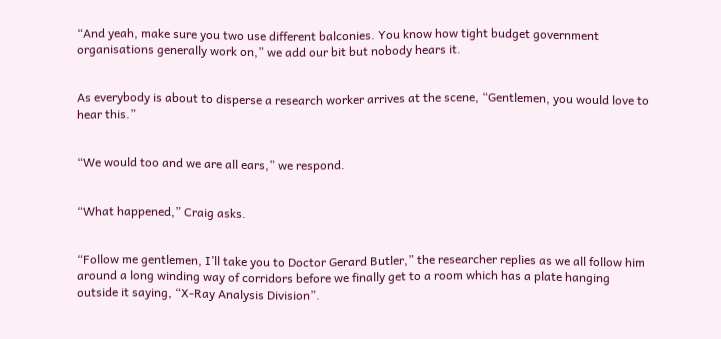“And yeah, make sure you two use different balconies. You know how tight budget government organisations generally work on,” we add our bit but nobody hears it.


As everybody is about to disperse a research worker arrives at the scene, “Gentlemen, you would love to hear this.”


“We would too and we are all ears,” we respond.


“What happened,” Craig asks.


“Follow me gentlemen, I’ll take you to Doctor Gerard Butler,” the researcher replies as we all follow him around a long winding way of corridors before we finally get to a room which has a plate hanging outside it saying, “X-Ray Analysis Division”.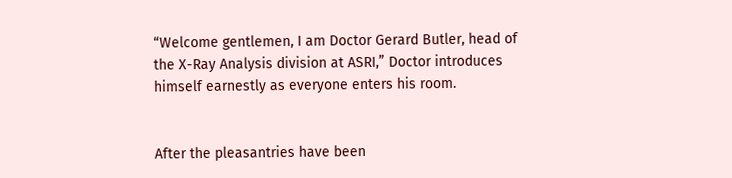“Welcome gentlemen, I am Doctor Gerard Butler, head of the X-Ray Analysis division at ASRI,” Doctor introduces himself earnestly as everyone enters his room.


After the pleasantries have been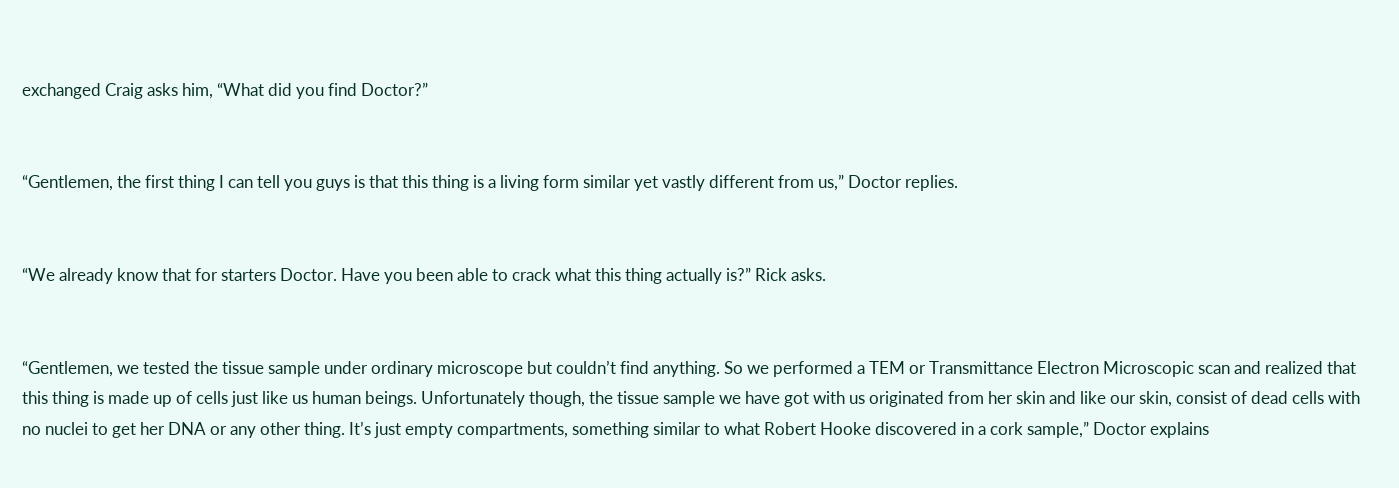exchanged Craig asks him, “What did you find Doctor?”


“Gentlemen, the first thing I can tell you guys is that this thing is a living form similar yet vastly different from us,” Doctor replies.


“We already know that for starters Doctor. Have you been able to crack what this thing actually is?” Rick asks.


“Gentlemen, we tested the tissue sample under ordinary microscope but couldn’t find anything. So we performed a TEM or Transmittance Electron Microscopic scan and realized that this thing is made up of cells just like us human beings. Unfortunately though, the tissue sample we have got with us originated from her skin and like our skin, consist of dead cells with no nuclei to get her DNA or any other thing. It’s just empty compartments, something similar to what Robert Hooke discovered in a cork sample,” Doctor explains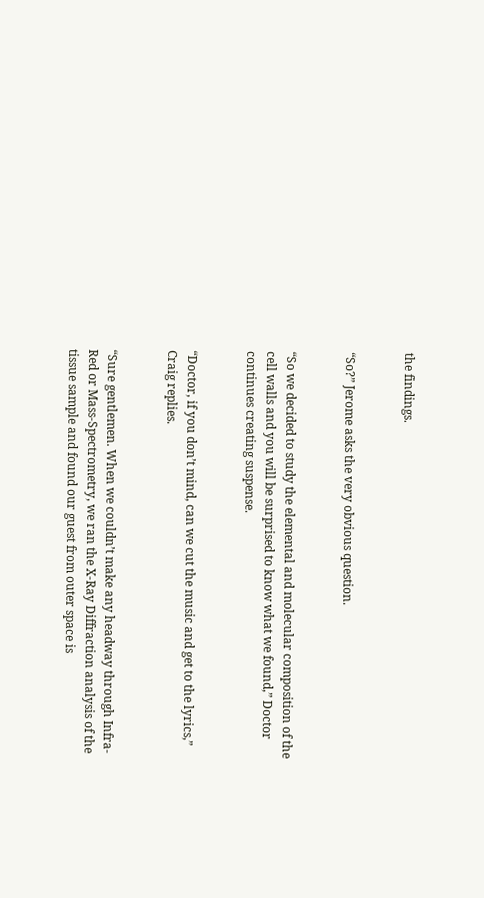the findings.


“So?” Jerome asks the very obvious question.


“So we decided to study the elemental and molecular composition of the cell walls and you will be surprised to know what we found,” Doctor continues creating suspense.


“Doctor, if you don’t mind, can we cut the music and get to the lyrics,” Craig replies.


“Sure gentlemen. When we couldn’t make any headway through Infra-Red or Mass-Spectrometry, we ran the X-Ray Diffraction analysis of the tissue sample and found our guest from outer space is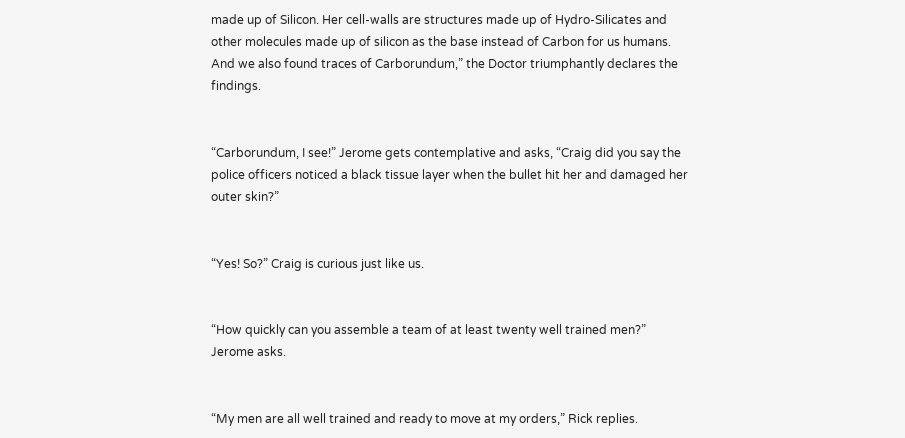made up of Silicon. Her cell-walls are structures made up of Hydro-Silicates and other molecules made up of silicon as the base instead of Carbon for us humans. And we also found traces of Carborundum,” the Doctor triumphantly declares the findings.


“Carborundum, I see!” Jerome gets contemplative and asks, “Craig did you say the police officers noticed a black tissue layer when the bullet hit her and damaged her outer skin?”


“Yes! So?” Craig is curious just like us.


“How quickly can you assemble a team of at least twenty well trained men?” Jerome asks.


“My men are all well trained and ready to move at my orders,” Rick replies.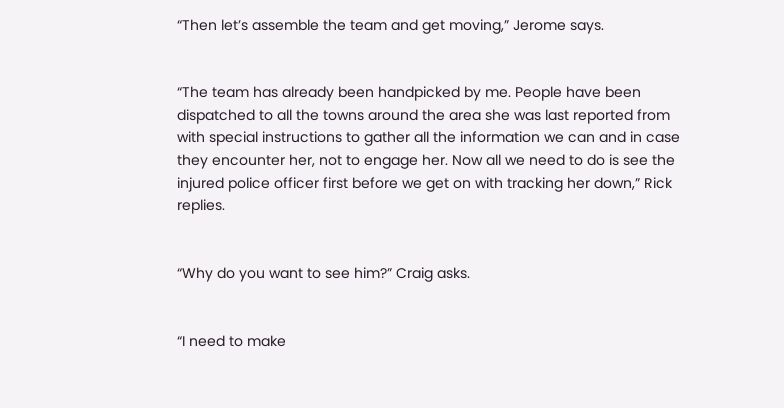“Then let’s assemble the team and get moving,” Jerome says.


“The team has already been handpicked by me. People have been dispatched to all the towns around the area she was last reported from with special instructions to gather all the information we can and in case they encounter her, not to engage her. Now all we need to do is see the injured police officer first before we get on with tracking her down,” Rick replies.


“Why do you want to see him?” Craig asks.


“I need to make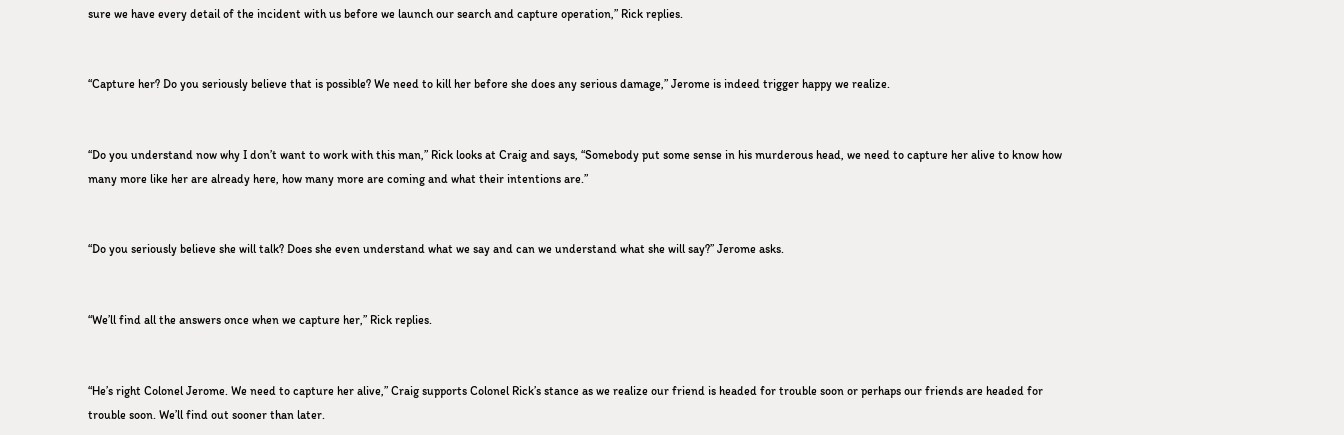sure we have every detail of the incident with us before we launch our search and capture operation,” Rick replies.


“Capture her? Do you seriously believe that is possible? We need to kill her before she does any serious damage,” Jerome is indeed trigger happy we realize.


“Do you understand now why I don’t want to work with this man,” Rick looks at Craig and says, “Somebody put some sense in his murderous head, we need to capture her alive to know how many more like her are already here, how many more are coming and what their intentions are.”


“Do you seriously believe she will talk? Does she even understand what we say and can we understand what she will say?” Jerome asks.


“We’ll find all the answers once when we capture her,” Rick replies.


“He’s right Colonel Jerome. We need to capture her alive,” Craig supports Colonel Rick’s stance as we realize our friend is headed for trouble soon or perhaps our friends are headed for trouble soon. We’ll find out sooner than later.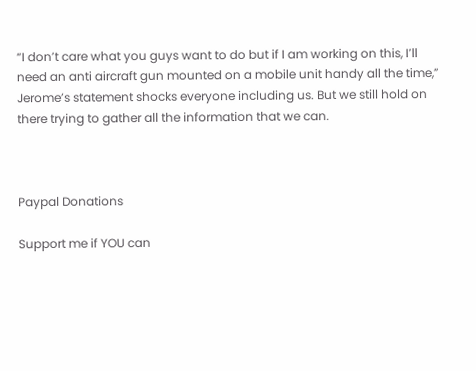“I don’t care what you guys want to do but if I am working on this, I’ll need an anti aircraft gun mounted on a mobile unit handy all the time,” Jerome’s statement shocks everyone including us. But we still hold on there trying to gather all the information that we can.



Paypal Donations

Support me if YOU can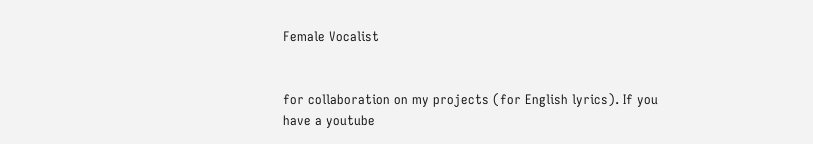Female Vocalist


for collaboration on my projects (for English lyrics). If you have a youtube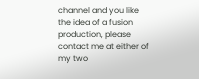channel and you like the idea of a fusion production, please contact me at either of my two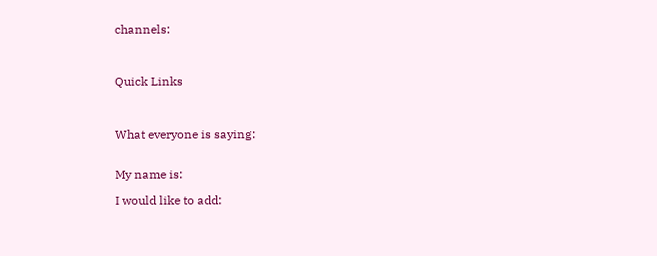channels:



Quick Links



What everyone is saying:


My name is:

I would like to add: